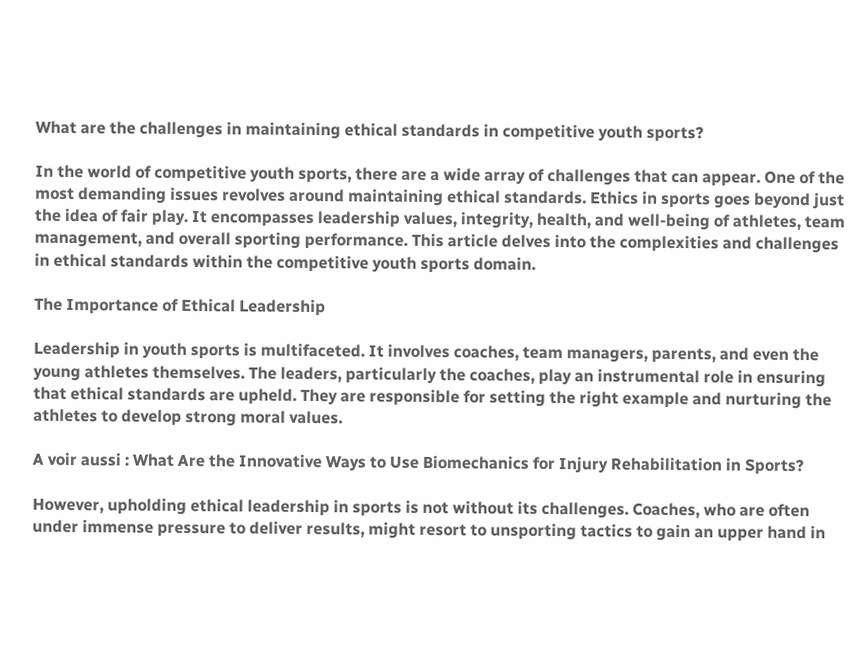What are the challenges in maintaining ethical standards in competitive youth sports?

In the world of competitive youth sports, there are a wide array of challenges that can appear. One of the most demanding issues revolves around maintaining ethical standards. Ethics in sports goes beyond just the idea of fair play. It encompasses leadership values, integrity, health, and well-being of athletes, team management, and overall sporting performance. This article delves into the complexities and challenges in ethical standards within the competitive youth sports domain.

The Importance of Ethical Leadership

Leadership in youth sports is multifaceted. It involves coaches, team managers, parents, and even the young athletes themselves. The leaders, particularly the coaches, play an instrumental role in ensuring that ethical standards are upheld. They are responsible for setting the right example and nurturing the athletes to develop strong moral values.

A voir aussi : What Are the Innovative Ways to Use Biomechanics for Injury Rehabilitation in Sports?

However, upholding ethical leadership in sports is not without its challenges. Coaches, who are often under immense pressure to deliver results, might resort to unsporting tactics to gain an upper hand in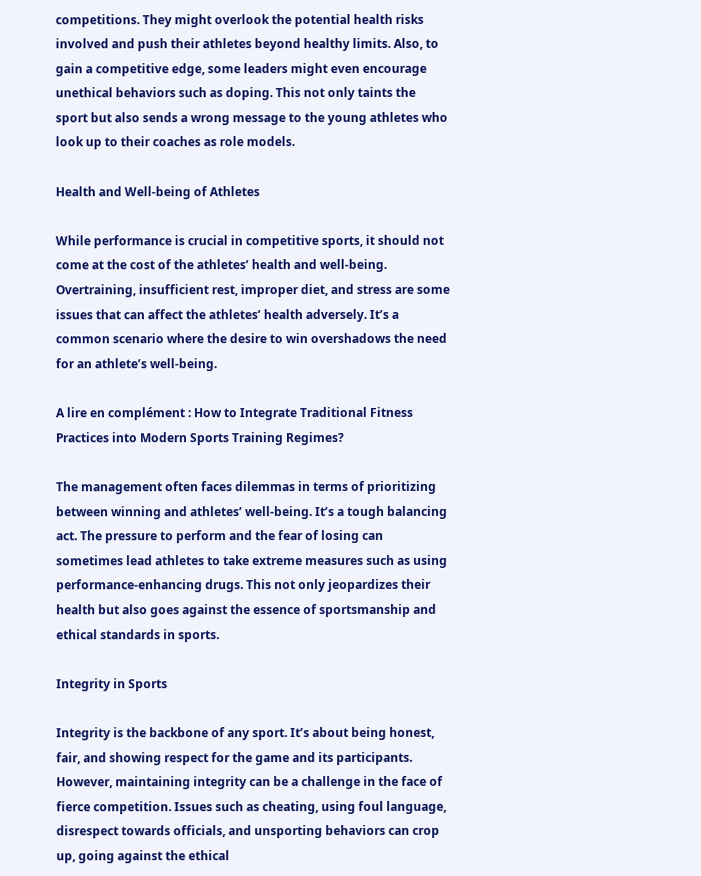competitions. They might overlook the potential health risks involved and push their athletes beyond healthy limits. Also, to gain a competitive edge, some leaders might even encourage unethical behaviors such as doping. This not only taints the sport but also sends a wrong message to the young athletes who look up to their coaches as role models.

Health and Well-being of Athletes

While performance is crucial in competitive sports, it should not come at the cost of the athletes’ health and well-being. Overtraining, insufficient rest, improper diet, and stress are some issues that can affect the athletes’ health adversely. It’s a common scenario where the desire to win overshadows the need for an athlete’s well-being.

A lire en complément : How to Integrate Traditional Fitness Practices into Modern Sports Training Regimes?

The management often faces dilemmas in terms of prioritizing between winning and athletes’ well-being. It’s a tough balancing act. The pressure to perform and the fear of losing can sometimes lead athletes to take extreme measures such as using performance-enhancing drugs. This not only jeopardizes their health but also goes against the essence of sportsmanship and ethical standards in sports.

Integrity in Sports

Integrity is the backbone of any sport. It’s about being honest, fair, and showing respect for the game and its participants. However, maintaining integrity can be a challenge in the face of fierce competition. Issues such as cheating, using foul language, disrespect towards officials, and unsporting behaviors can crop up, going against the ethical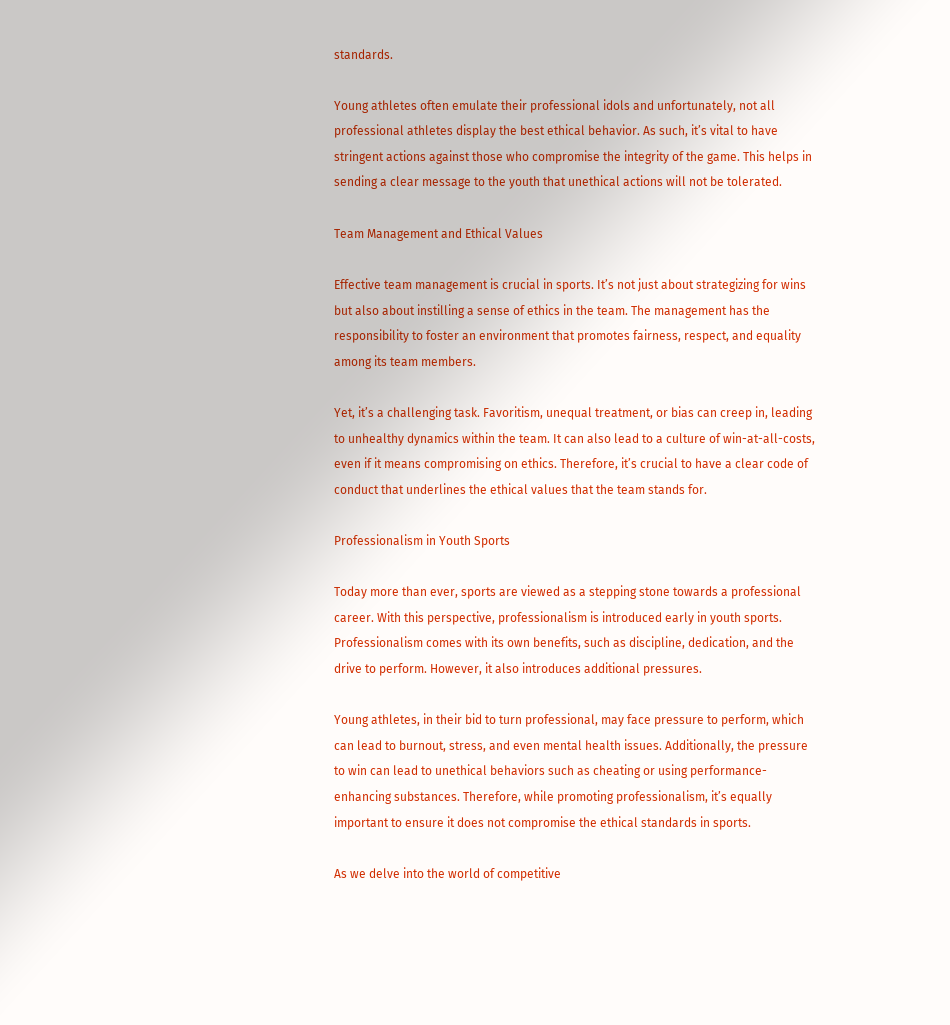standards.

Young athletes often emulate their professional idols and unfortunately, not all professional athletes display the best ethical behavior. As such, it’s vital to have stringent actions against those who compromise the integrity of the game. This helps in sending a clear message to the youth that unethical actions will not be tolerated.

Team Management and Ethical Values

Effective team management is crucial in sports. It’s not just about strategizing for wins but also about instilling a sense of ethics in the team. The management has the responsibility to foster an environment that promotes fairness, respect, and equality among its team members.

Yet, it’s a challenging task. Favoritism, unequal treatment, or bias can creep in, leading to unhealthy dynamics within the team. It can also lead to a culture of win-at-all-costs, even if it means compromising on ethics. Therefore, it’s crucial to have a clear code of conduct that underlines the ethical values that the team stands for.

Professionalism in Youth Sports

Today more than ever, sports are viewed as a stepping stone towards a professional career. With this perspective, professionalism is introduced early in youth sports. Professionalism comes with its own benefits, such as discipline, dedication, and the drive to perform. However, it also introduces additional pressures.

Young athletes, in their bid to turn professional, may face pressure to perform, which can lead to burnout, stress, and even mental health issues. Additionally, the pressure to win can lead to unethical behaviors such as cheating or using performance-enhancing substances. Therefore, while promoting professionalism, it’s equally important to ensure it does not compromise the ethical standards in sports.

As we delve into the world of competitive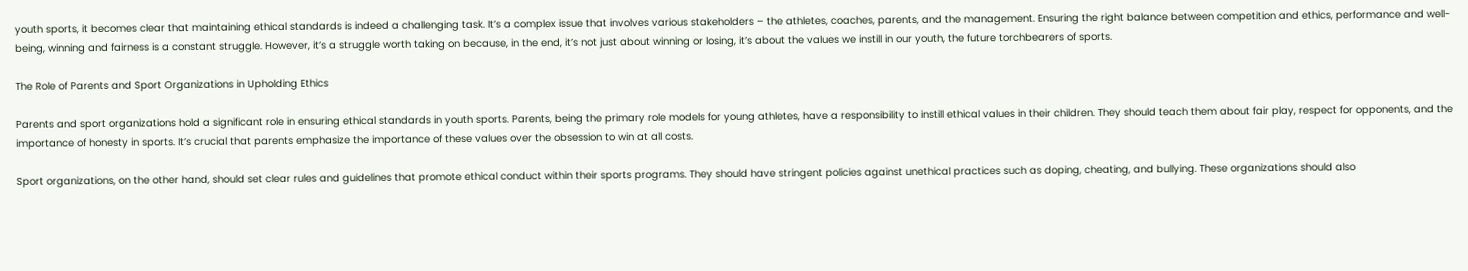youth sports, it becomes clear that maintaining ethical standards is indeed a challenging task. It’s a complex issue that involves various stakeholders – the athletes, coaches, parents, and the management. Ensuring the right balance between competition and ethics, performance and well-being, winning and fairness is a constant struggle. However, it’s a struggle worth taking on because, in the end, it’s not just about winning or losing, it’s about the values we instill in our youth, the future torchbearers of sports.

The Role of Parents and Sport Organizations in Upholding Ethics

Parents and sport organizations hold a significant role in ensuring ethical standards in youth sports. Parents, being the primary role models for young athletes, have a responsibility to instill ethical values in their children. They should teach them about fair play, respect for opponents, and the importance of honesty in sports. It’s crucial that parents emphasize the importance of these values over the obsession to win at all costs.

Sport organizations, on the other hand, should set clear rules and guidelines that promote ethical conduct within their sports programs. They should have stringent policies against unethical practices such as doping, cheating, and bullying. These organizations should also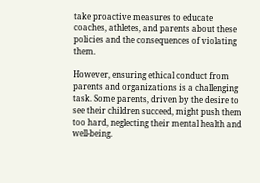take proactive measures to educate coaches, athletes, and parents about these policies and the consequences of violating them.

However, ensuring ethical conduct from parents and organizations is a challenging task. Some parents, driven by the desire to see their children succeed, might push them too hard, neglecting their mental health and well-being.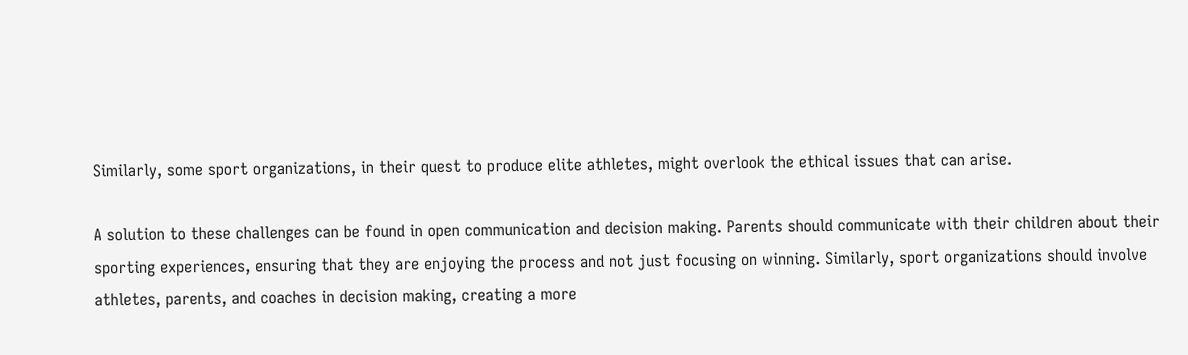Similarly, some sport organizations, in their quest to produce elite athletes, might overlook the ethical issues that can arise.

A solution to these challenges can be found in open communication and decision making. Parents should communicate with their children about their sporting experiences, ensuring that they are enjoying the process and not just focusing on winning. Similarly, sport organizations should involve athletes, parents, and coaches in decision making, creating a more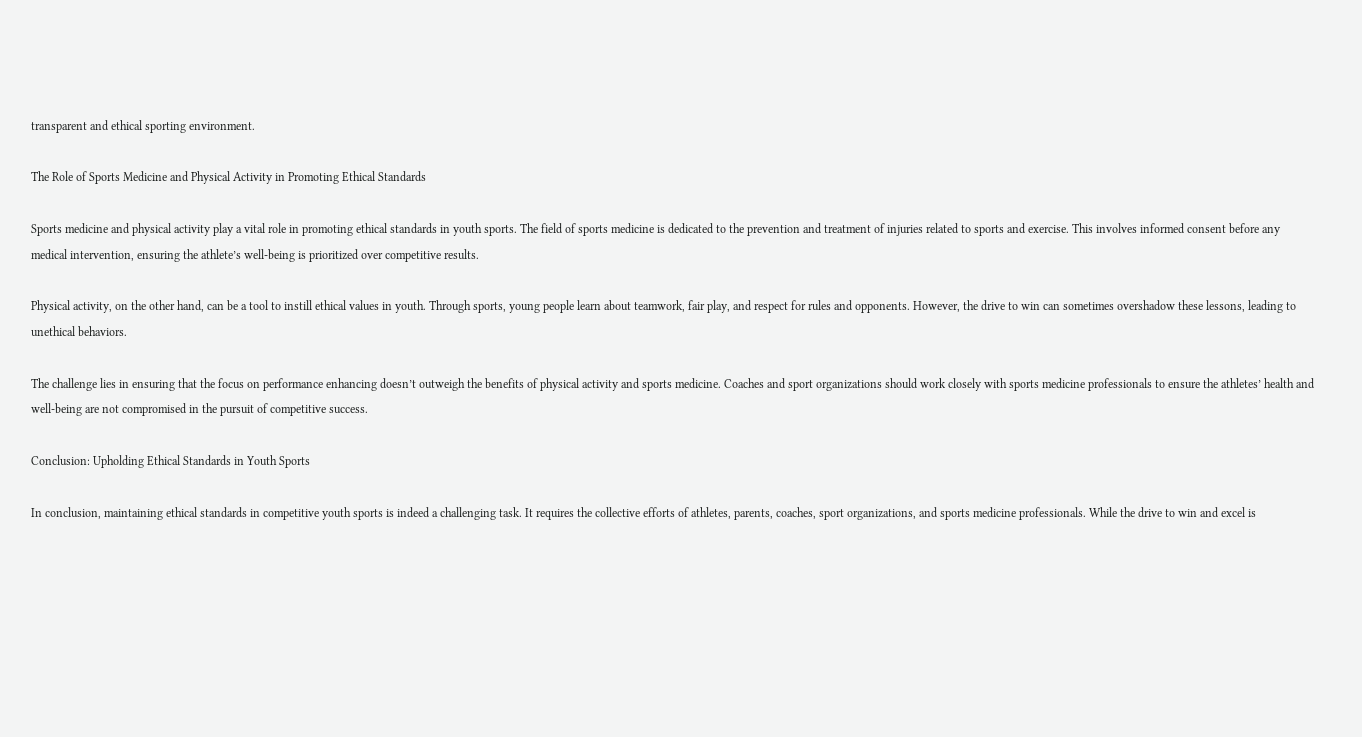transparent and ethical sporting environment.

The Role of Sports Medicine and Physical Activity in Promoting Ethical Standards

Sports medicine and physical activity play a vital role in promoting ethical standards in youth sports. The field of sports medicine is dedicated to the prevention and treatment of injuries related to sports and exercise. This involves informed consent before any medical intervention, ensuring the athlete’s well-being is prioritized over competitive results.

Physical activity, on the other hand, can be a tool to instill ethical values in youth. Through sports, young people learn about teamwork, fair play, and respect for rules and opponents. However, the drive to win can sometimes overshadow these lessons, leading to unethical behaviors.

The challenge lies in ensuring that the focus on performance enhancing doesn’t outweigh the benefits of physical activity and sports medicine. Coaches and sport organizations should work closely with sports medicine professionals to ensure the athletes’ health and well-being are not compromised in the pursuit of competitive success.

Conclusion: Upholding Ethical Standards in Youth Sports

In conclusion, maintaining ethical standards in competitive youth sports is indeed a challenging task. It requires the collective efforts of athletes, parents, coaches, sport organizations, and sports medicine professionals. While the drive to win and excel is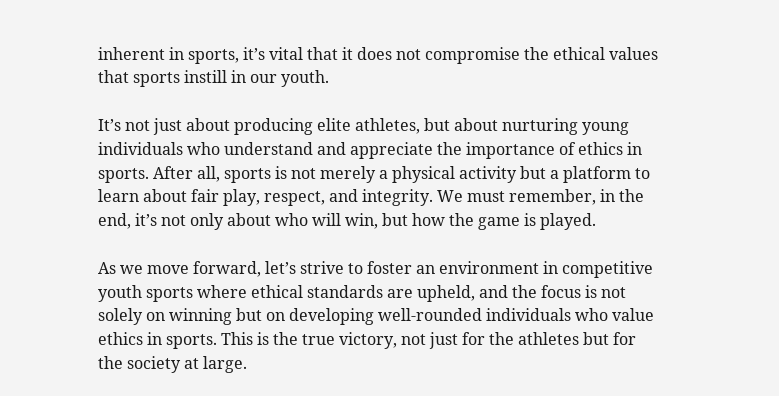inherent in sports, it’s vital that it does not compromise the ethical values that sports instill in our youth.

It’s not just about producing elite athletes, but about nurturing young individuals who understand and appreciate the importance of ethics in sports. After all, sports is not merely a physical activity but a platform to learn about fair play, respect, and integrity. We must remember, in the end, it’s not only about who will win, but how the game is played.

As we move forward, let’s strive to foster an environment in competitive youth sports where ethical standards are upheld, and the focus is not solely on winning but on developing well-rounded individuals who value ethics in sports. This is the true victory, not just for the athletes but for the society at large.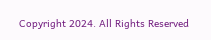Copyright 2024. All Rights Reserved